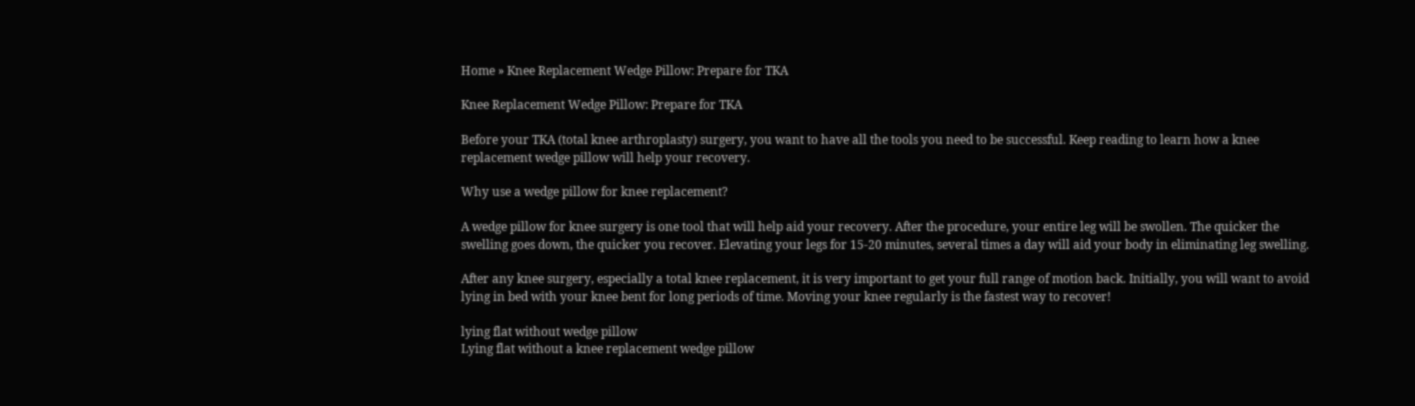Home » Knee Replacement Wedge Pillow: Prepare for TKA

Knee Replacement Wedge Pillow: Prepare for TKA

Before your TKA (total knee arthroplasty) surgery, you want to have all the tools you need to be successful. Keep reading to learn how a knee replacement wedge pillow will help your recovery.

Why use a wedge pillow for knee replacement?

A wedge pillow for knee surgery is one tool that will help aid your recovery. After the procedure, your entire leg will be swollen. The quicker the swelling goes down, the quicker you recover. Elevating your legs for 15-20 minutes, several times a day will aid your body in eliminating leg swelling.

After any knee surgery, especially a total knee replacement, it is very important to get your full range of motion back. Initially, you will want to avoid lying in bed with your knee bent for long periods of time. Moving your knee regularly is the fastest way to recover!

lying flat without wedge pillow
Lying flat without a knee replacement wedge pillow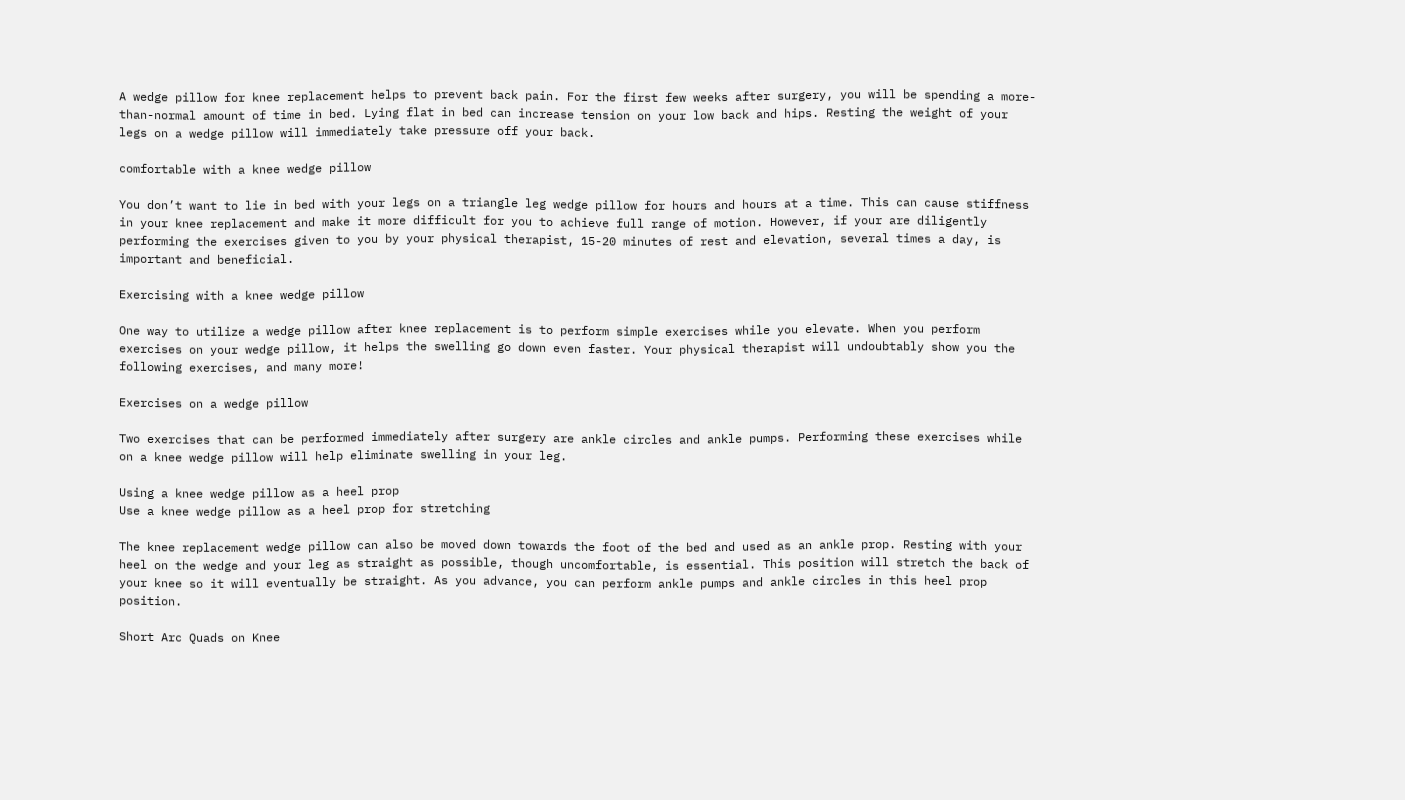A wedge pillow for knee replacement helps to prevent back pain. For the first few weeks after surgery, you will be spending a more-than-normal amount of time in bed. Lying flat in bed can increase tension on your low back and hips. Resting the weight of your legs on a wedge pillow will immediately take pressure off your back.

comfortable with a knee wedge pillow

You don’t want to lie in bed with your legs on a triangle leg wedge pillow for hours and hours at a time. This can cause stiffness in your knee replacement and make it more difficult for you to achieve full range of motion. However, if your are diligently performing the exercises given to you by your physical therapist, 15-20 minutes of rest and elevation, several times a day, is important and beneficial.

Exercising with a knee wedge pillow

One way to utilize a wedge pillow after knee replacement is to perform simple exercises while you elevate. When you perform exercises on your wedge pillow, it helps the swelling go down even faster. Your physical therapist will undoubtably show you the following exercises, and many more!

Exercises on a wedge pillow

Two exercises that can be performed immediately after surgery are ankle circles and ankle pumps. Performing these exercises while on a knee wedge pillow will help eliminate swelling in your leg.

Using a knee wedge pillow as a heel prop
Use a knee wedge pillow as a heel prop for stretching

The knee replacement wedge pillow can also be moved down towards the foot of the bed and used as an ankle prop. Resting with your heel on the wedge and your leg as straight as possible, though uncomfortable, is essential. This position will stretch the back of your knee so it will eventually be straight. As you advance, you can perform ankle pumps and ankle circles in this heel prop position.

Short Arc Quads on Knee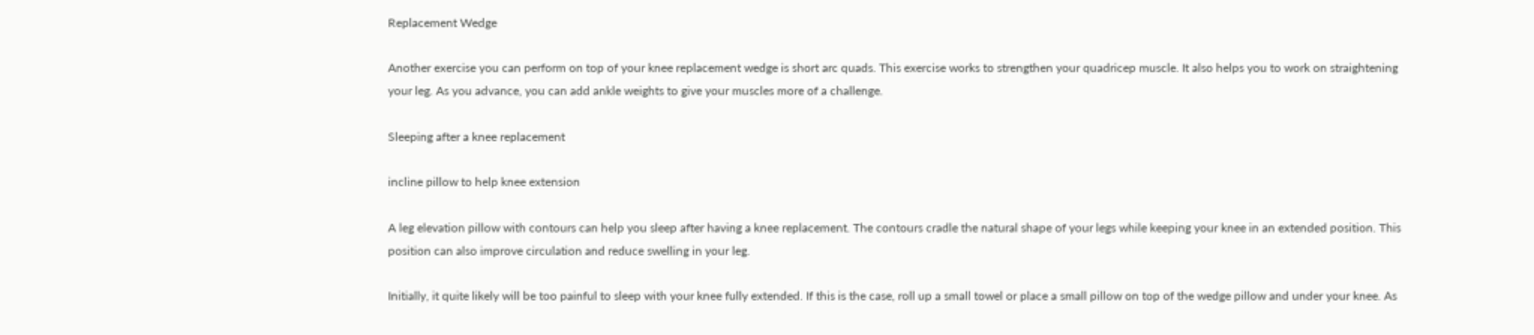Replacement Wedge

Another exercise you can perform on top of your knee replacement wedge is short arc quads. This exercise works to strengthen your quadricep muscle. It also helps you to work on straightening your leg. As you advance, you can add ankle weights to give your muscles more of a challenge.

Sleeping after a knee replacement

incline pillow to help knee extension

A leg elevation pillow with contours can help you sleep after having a knee replacement. The contours cradle the natural shape of your legs while keeping your knee in an extended position. This position can also improve circulation and reduce swelling in your leg.

Initially, it quite likely will be too painful to sleep with your knee fully extended. If this is the case, roll up a small towel or place a small pillow on top of the wedge pillow and under your knee. As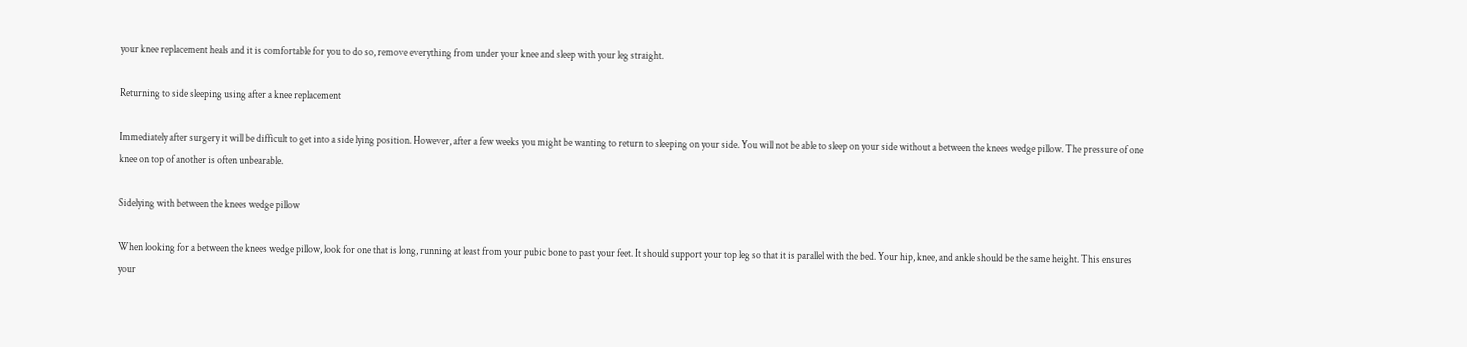your knee replacement heals and it is comfortable for you to do so, remove everything from under your knee and sleep with your leg straight.

Returning to side sleeping using after a knee replacement

Immediately after surgery it will be difficult to get into a side lying position. However, after a few weeks you might be wanting to return to sleeping on your side. You will not be able to sleep on your side without a between the knees wedge pillow. The pressure of one knee on top of another is often unbearable.

Sidelying with between the knees wedge pillow

When looking for a between the knees wedge pillow, look for one that is long, running at least from your pubic bone to past your feet. It should support your top leg so that it is parallel with the bed. Your hip, knee, and ankle should be the same height. This ensures your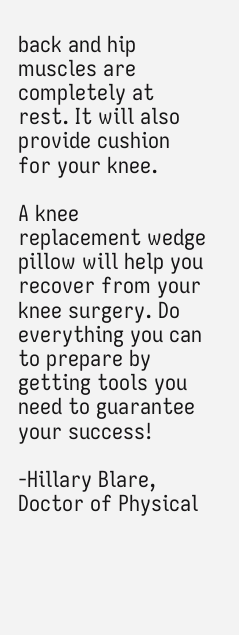back and hip muscles are completely at rest. It will also provide cushion for your knee.

A knee replacement wedge pillow will help you recover from your knee surgery. Do everything you can to prepare by getting tools you need to guarantee your success!

-Hillary Blare, Doctor of Physical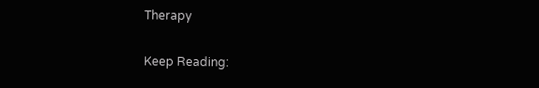Therapy

Keep Reading: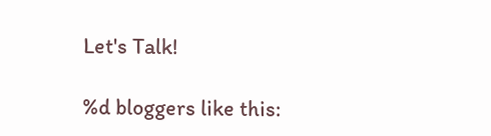Let's Talk!

%d bloggers like this: